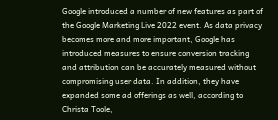Google introduced a number of new features as part of the Google Marketing Live 2022 event. As data privacy becomes more and more important, Google has introduced measures to ensure conversion tracking and attribution can be accurately measured without compromising user data. In addition, they have expanded some ad offerings as well, according to Christa Toole,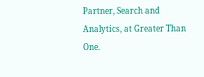Partner, Search and Analytics, at Greater Than One.